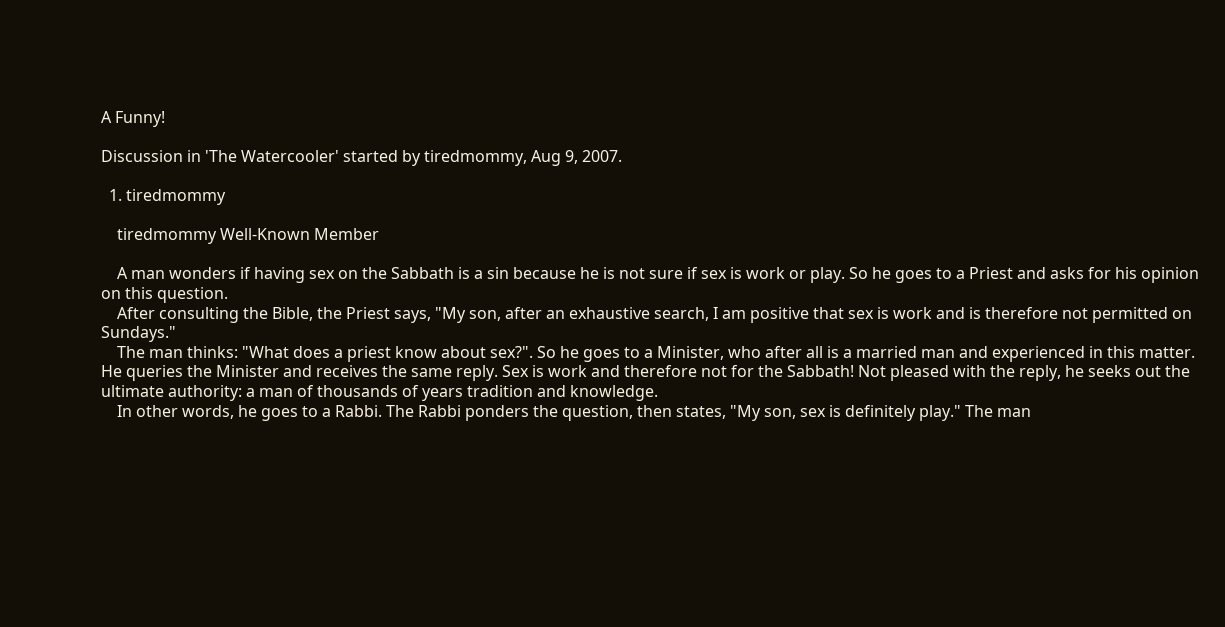A Funny!

Discussion in 'The Watercooler' started by tiredmommy, Aug 9, 2007.

  1. tiredmommy

    tiredmommy Well-Known Member

    A man wonders if having sex on the Sabbath is a sin because he is not sure if sex is work or play. So he goes to a Priest and asks for his opinion on this question.
    After consulting the Bible, the Priest says, "My son, after an exhaustive search, I am positive that sex is work and is therefore not permitted on Sundays."
    The man thinks: "What does a priest know about sex?". So he goes to a Minister, who after all is a married man and experienced in this matter. He queries the Minister and receives the same reply. Sex is work and therefore not for the Sabbath! Not pleased with the reply, he seeks out the ultimate authority: a man of thousands of years tradition and knowledge.
    In other words, he goes to a Rabbi. The Rabbi ponders the question, then states, "My son, sex is definitely play." The man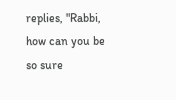replies, "Rabbi, how can you be so sure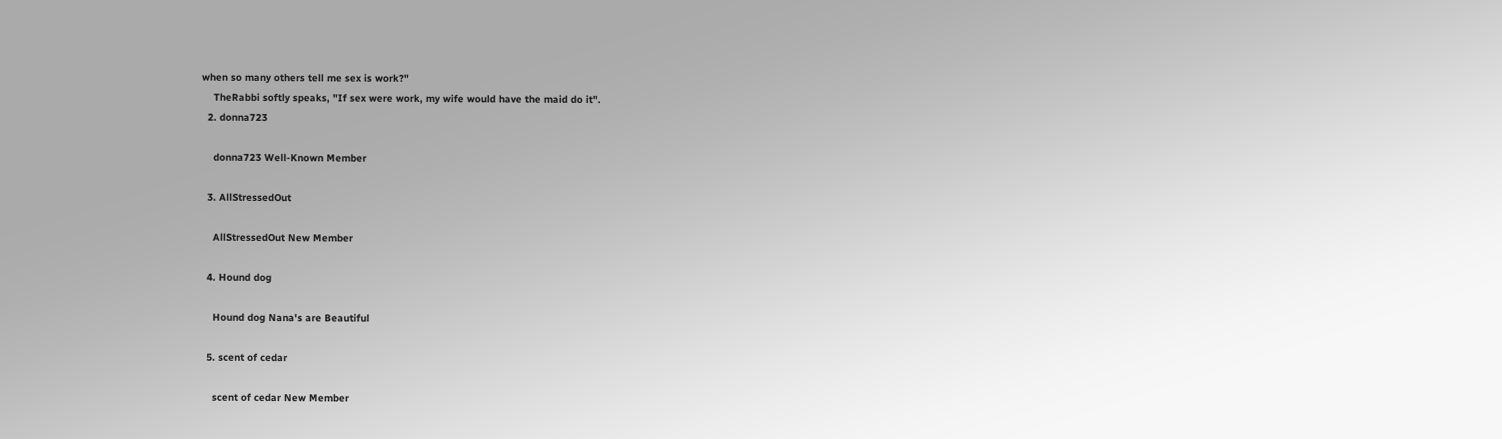when so many others tell me sex is work?"
    TheRabbi softly speaks, "If sex were work, my wife would have the maid do it".
  2. donna723

    donna723 Well-Known Member

  3. AllStressedOut

    AllStressedOut New Member

  4. Hound dog

    Hound dog Nana's are Beautiful

  5. scent of cedar

    scent of cedar New Member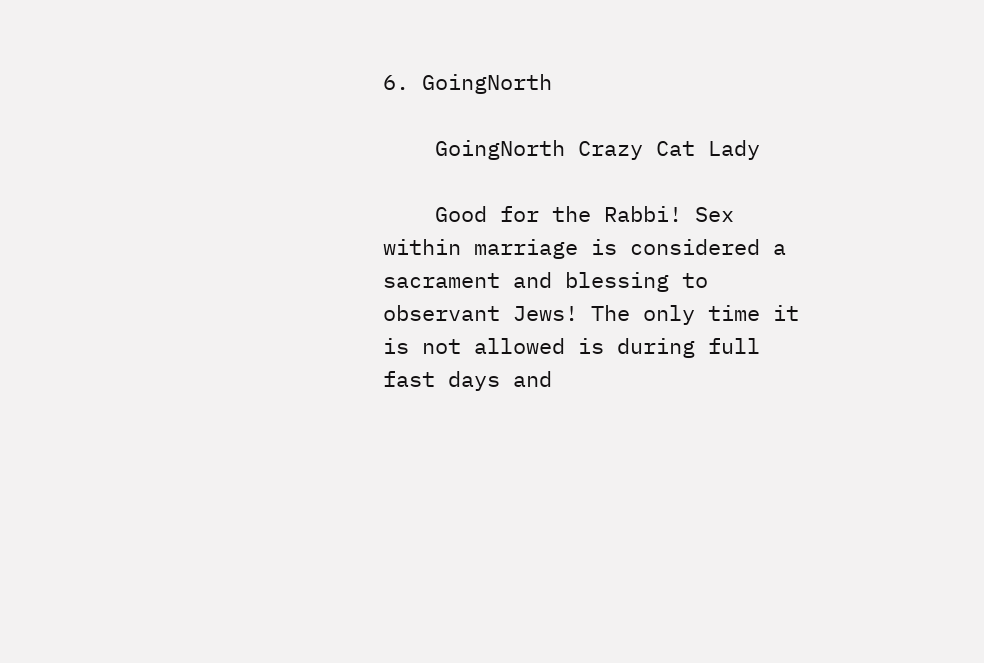6. GoingNorth

    GoingNorth Crazy Cat Lady

    Good for the Rabbi! Sex within marriage is considered a sacrament and blessing to observant Jews! The only time it is not allowed is during full fast days and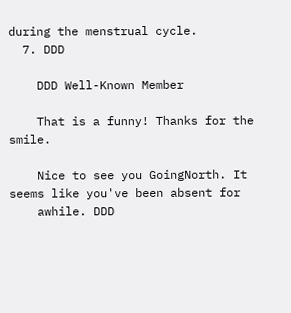during the menstrual cycle.
  7. DDD

    DDD Well-Known Member

    That is a funny! Thanks for the smile.

    Nice to see you GoingNorth. It seems like you've been absent for
    awhile. DDD